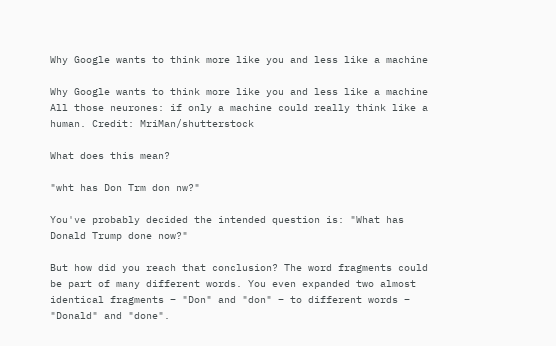Why Google wants to think more like you and less like a machine

Why Google wants to think more like you and less like a machine
All those neurones: if only a machine could really think like a human. Credit: MriMan/shutterstock

What does this mean?

"wht has Don Trm don nw?"

You've probably decided the intended question is: "What has Donald Trump done now?"

But how did you reach that conclusion? The word fragments could be part of many different words. You even expanded two almost identical fragments – "Don" and "don" – to different words – "Donald" and "done".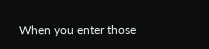When you enter those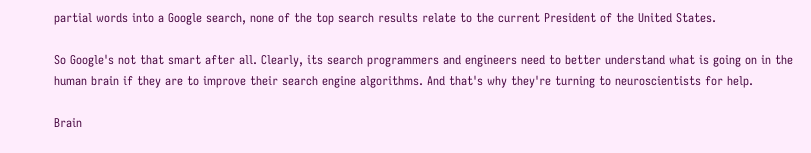partial words into a Google search, none of the top search results relate to the current President of the United States.

So Google's not that smart after all. Clearly, its search programmers and engineers need to better understand what is going on in the human brain if they are to improve their search engine algorithms. And that's why they're turning to neuroscientists for help.

Brain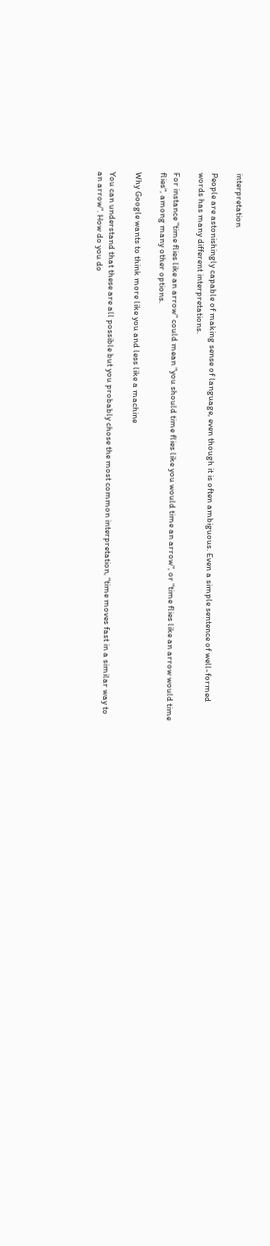interpretation

People are astonishingly capable of making sense of language, even though it is often ambiguous. Even a simple sentence of well-formed words has many different interpretations.

For instance "time flies like an arrow" could mean "you should time flies like you would time an arrow", or "time flies like an arrow would time flies", among many other options.

Why Google wants to think more like you and less like a machine

You can understand that these are all possible but you probably chose the most common interpretation, "time moves fast in a similar way to an arrow". How do you do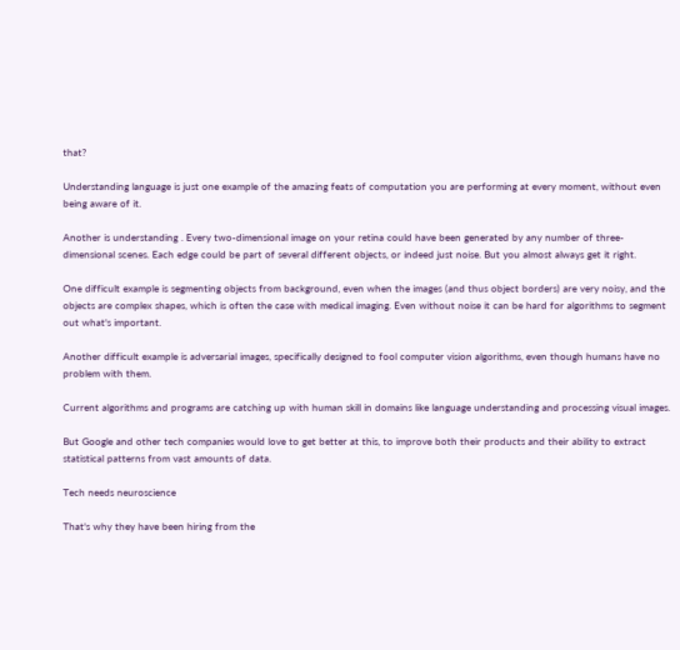that?

Understanding language is just one example of the amazing feats of computation you are performing at every moment, without even being aware of it.

Another is understanding . Every two-dimensional image on your retina could have been generated by any number of three-dimensional scenes. Each edge could be part of several different objects, or indeed just noise. But you almost always get it right.

One difficult example is segmenting objects from background, even when the images (and thus object borders) are very noisy, and the objects are complex shapes, which is often the case with medical imaging. Even without noise it can be hard for algorithms to segment out what's important.

Another difficult example is adversarial images, specifically designed to fool computer vision algorithms, even though humans have no problem with them.

Current algorithms and programs are catching up with human skill in domains like language understanding and processing visual images.

But Google and other tech companies would love to get better at this, to improve both their products and their ability to extract statistical patterns from vast amounts of data.

Tech needs neuroscience

That's why they have been hiring from the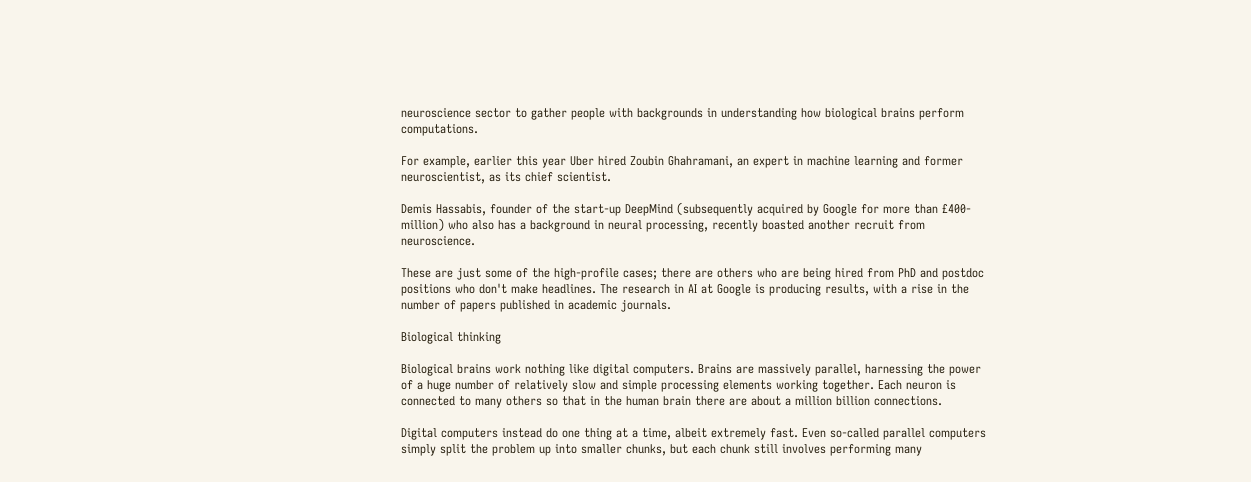neuroscience sector to gather people with backgrounds in understanding how biological brains perform computations.

For example, earlier this year Uber hired Zoubin Ghahramani, an expert in machine learning and former neuroscientist, as its chief scientist.

Demis Hassabis, founder of the start-up DeepMind (subsequently acquired by Google for more than £400-million) who also has a background in neural processing, recently boasted another recruit from neuroscience.

These are just some of the high-profile cases; there are others who are being hired from PhD and postdoc positions who don't make headlines. The research in AI at Google is producing results, with a rise in the number of papers published in academic journals.

Biological thinking

Biological brains work nothing like digital computers. Brains are massively parallel, harnessing the power of a huge number of relatively slow and simple processing elements working together. Each neuron is connected to many others so that in the human brain there are about a million billion connections.

Digital computers instead do one thing at a time, albeit extremely fast. Even so-called parallel computers simply split the problem up into smaller chunks, but each chunk still involves performing many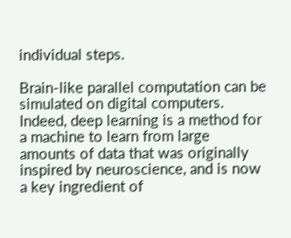individual steps.

Brain-like parallel computation can be simulated on digital computers. Indeed, deep learning is a method for a machine to learn from large amounts of data that was originally inspired by neuroscience, and is now a key ingredient of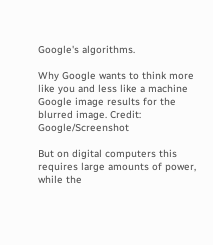Google's algorithms.

Why Google wants to think more like you and less like a machine
Google image results for the blurred image. Credit: Google/Screenshot

But on digital computers this requires large amounts of power, while the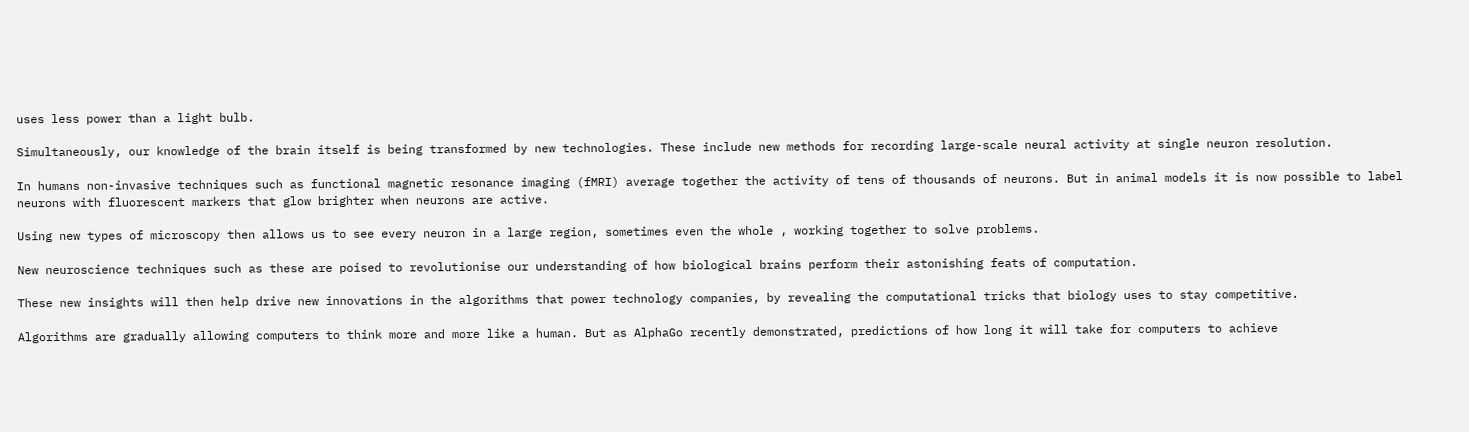uses less power than a light bulb.

Simultaneously, our knowledge of the brain itself is being transformed by new technologies. These include new methods for recording large-scale neural activity at single neuron resolution.

In humans non-invasive techniques such as functional magnetic resonance imaging (fMRI) average together the activity of tens of thousands of neurons. But in animal models it is now possible to label neurons with fluorescent markers that glow brighter when neurons are active.

Using new types of microscopy then allows us to see every neuron in a large region, sometimes even the whole , working together to solve problems.

New neuroscience techniques such as these are poised to revolutionise our understanding of how biological brains perform their astonishing feats of computation.

These new insights will then help drive new innovations in the algorithms that power technology companies, by revealing the computational tricks that biology uses to stay competitive.

Algorithms are gradually allowing computers to think more and more like a human. But as AlphaGo recently demonstrated, predictions of how long it will take for computers to achieve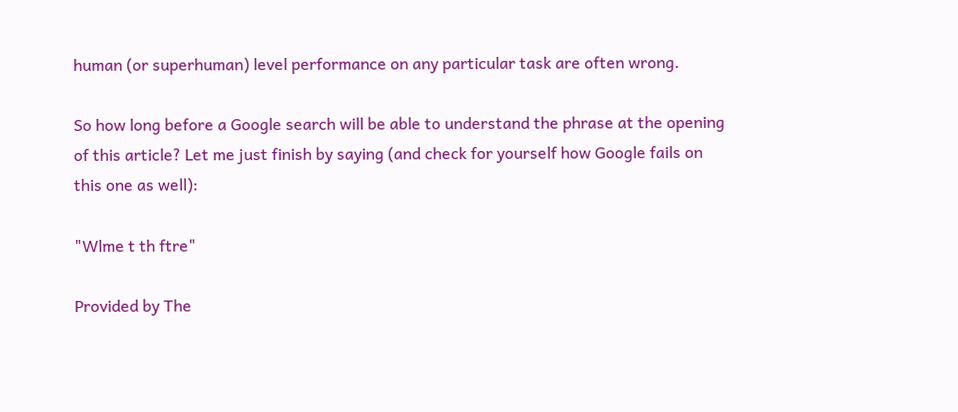human (or superhuman) level performance on any particular task are often wrong.

So how long before a Google search will be able to understand the phrase at the opening of this article? Let me just finish by saying (and check for yourself how Google fails on this one as well):

"Wlme t th ftre"

Provided by The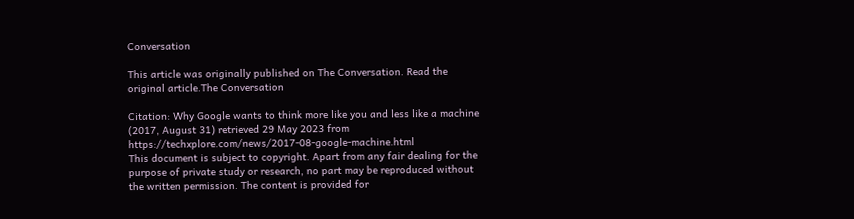Conversation

This article was originally published on The Conversation. Read the original article.The Conversation

Citation: Why Google wants to think more like you and less like a machine (2017, August 31) retrieved 29 May 2023 from https://techxplore.com/news/2017-08-google-machine.html
This document is subject to copyright. Apart from any fair dealing for the purpose of private study or research, no part may be reproduced without the written permission. The content is provided for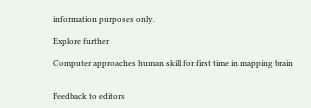information purposes only.

Explore further

Computer approaches human skill for first time in mapping brain


Feedback to editors